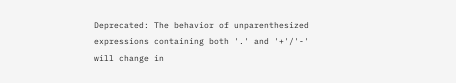Deprecated: The behavior of unparenthesized expressions containing both '.' and '+'/'-' will change in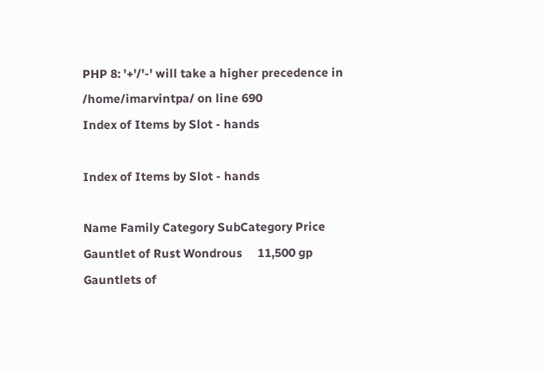PHP 8: '+'/'-' will take a higher precedence in /home/imarvintpa/ on line 690
Index of Items by Slot - hands

Index of Items by Slot - hands

Name Family Category SubCategory Price
Gauntlet of Rust Wondrous     11,500 gp
Gauntlets of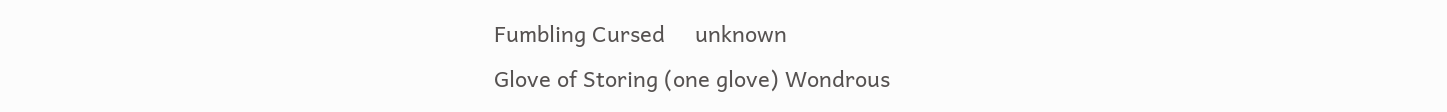Fumbling Cursed     unknown
Glove of Storing (one glove) Wondrous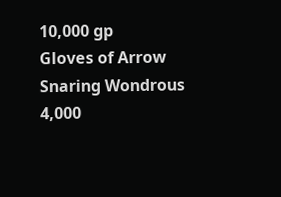10,000 gp
Gloves of Arrow Snaring Wondrous     4,000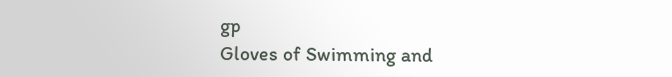gp
Gloves of Swimming and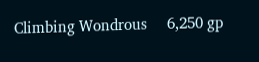Climbing Wondrous     6,250 gp